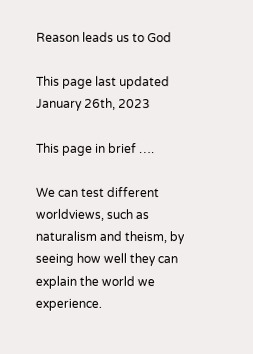Reason leads us to God

This page last updated January 26th, 2023

This page in brief ….

We can test different worldviews, such as naturalism and theism, by seeing how well they can explain the world we experience.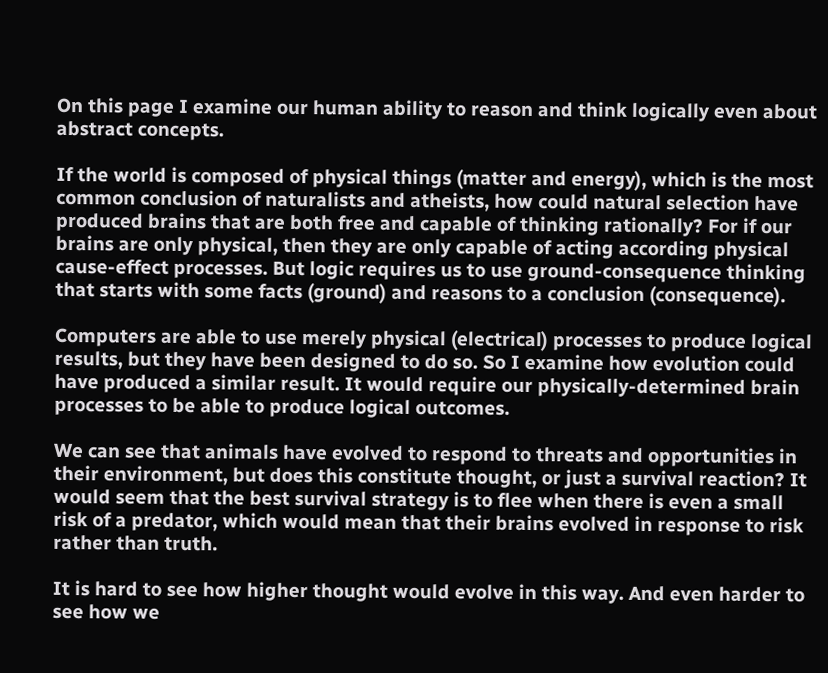On this page I examine our human ability to reason and think logically even about abstract concepts.

If the world is composed of physical things (matter and energy), which is the most common conclusion of naturalists and atheists, how could natural selection have produced brains that are both free and capable of thinking rationally? For if our brains are only physical, then they are only capable of acting according physical cause-effect processes. But logic requires us to use ground-consequence thinking that starts with some facts (ground) and reasons to a conclusion (consequence).

Computers are able to use merely physical (electrical) processes to produce logical results, but they have been designed to do so. So I examine how evolution could have produced a similar result. It would require our physically-determined brain processes to be able to produce logical outcomes.

We can see that animals have evolved to respond to threats and opportunities in their environment, but does this constitute thought, or just a survival reaction? It would seem that the best survival strategy is to flee when there is even a small risk of a predator, which would mean that their brains evolved in response to risk rather than truth.

It is hard to see how higher thought would evolve in this way. And even harder to see how we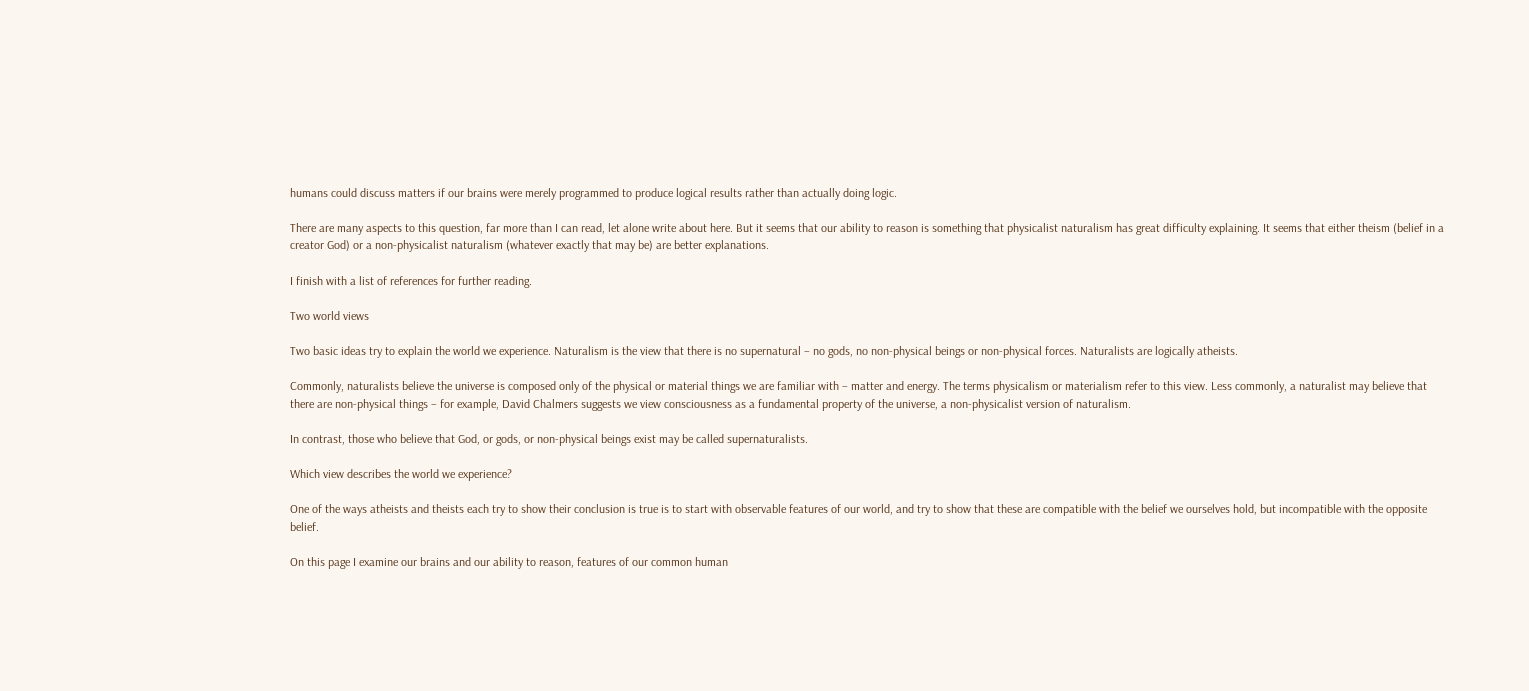humans could discuss matters if our brains were merely programmed to produce logical results rather than actually doing logic.

There are many aspects to this question, far more than I can read, let alone write about here. But it seems that our ability to reason is something that physicalist naturalism has great difficulty explaining. It seems that either theism (belief in a creator God) or a non-physicalist naturalism (whatever exactly that may be) are better explanations.

I finish with a list of references for further reading.

Two world views

Two basic ideas try to explain the world we experience. Naturalism is the view that there is no supernatural – no gods, no non-physical beings or non-physical forces. Naturalists are logically atheists.

Commonly, naturalists believe the universe is composed only of the physical or material things we are familiar with – matter and energy. The terms physicalism or materialism refer to this view. Less commonly, a naturalist may believe that there are non-physical things – for example, David Chalmers suggests we view consciousness as a fundamental property of the universe, a non-physicalist version of naturalism.

In contrast, those who believe that God, or gods, or non-physical beings exist may be called supernaturalists.

Which view describes the world we experience?

One of the ways atheists and theists each try to show their conclusion is true is to start with observable features of our world, and try to show that these are compatible with the belief we ourselves hold, but incompatible with the opposite belief.

On this page I examine our brains and our ability to reason, features of our common human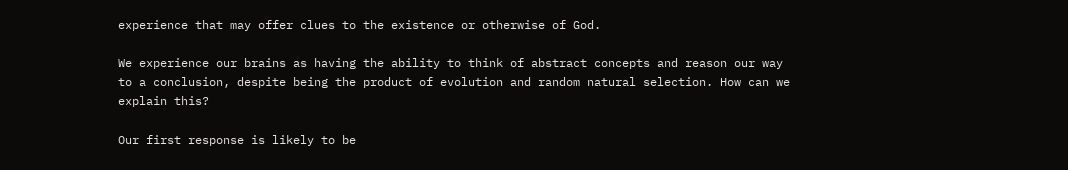experience that may offer clues to the existence or otherwise of God.

We experience our brains as having the ability to think of abstract concepts and reason our way to a conclusion, despite being the product of evolution and random natural selection. How can we explain this?

Our first response is likely to be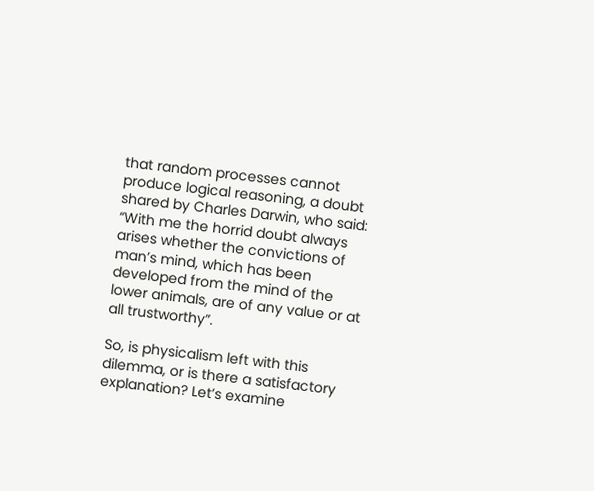that random processes cannot produce logical reasoning, a doubt shared by Charles Darwin, who said: “With me the horrid doubt always arises whether the convictions of man’s mind, which has been developed from the mind of the lower animals, are of any value or at all trustworthy”.

So, is physicalism left with this dilemma, or is there a satisfactory explanation? Let’s examine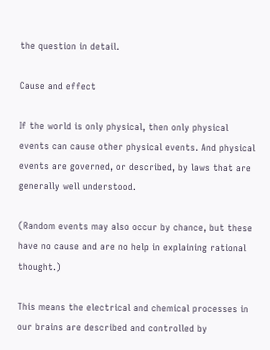the question in detail.

Cause and effect

If the world is only physical, then only physical events can cause other physical events. And physical events are governed, or described, by laws that are generally well understood.

(Random events may also occur by chance, but these have no cause and are no help in explaining rational thought.)

This means the electrical and chemical processes in our brains are described and controlled by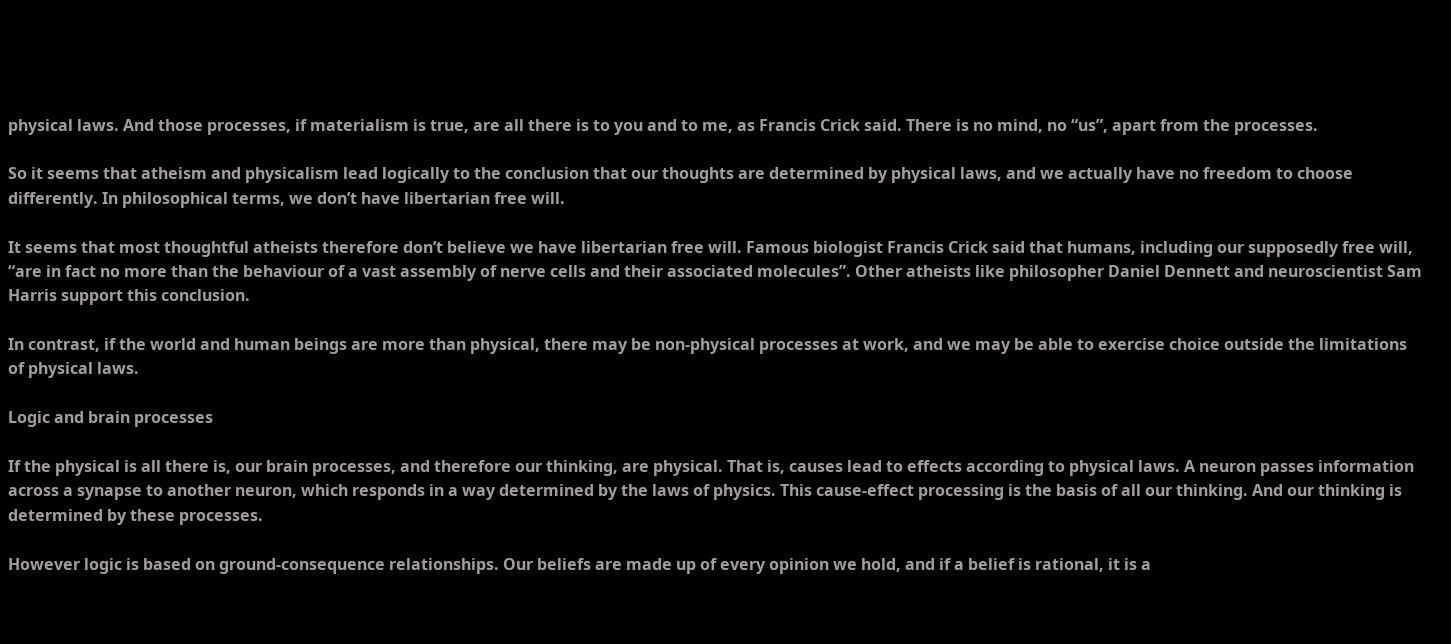physical laws. And those processes, if materialism is true, are all there is to you and to me, as Francis Crick said. There is no mind, no “us”, apart from the processes.

So it seems that atheism and physicalism lead logically to the conclusion that our thoughts are determined by physical laws, and we actually have no freedom to choose differently. In philosophical terms, we don’t have libertarian free will.

It seems that most thoughtful atheists therefore don’t believe we have libertarian free will. Famous biologist Francis Crick said that humans, including our supposedly free will, “are in fact no more than the behaviour of a vast assembly of nerve cells and their associated molecules”. Other atheists like philosopher Daniel Dennett and neuroscientist Sam Harris support this conclusion.

In contrast, if the world and human beings are more than physical, there may be non-physical processes at work, and we may be able to exercise choice outside the limitations of physical laws.

Logic and brain processes

If the physical is all there is, our brain processes, and therefore our thinking, are physical. That is, causes lead to effects according to physical laws. A neuron passes information across a synapse to another neuron, which responds in a way determined by the laws of physics. This cause-effect processing is the basis of all our thinking. And our thinking is determined by these processes.

However logic is based on ground-consequence relationships. Our beliefs are made up of every opinion we hold, and if a belief is rational, it is a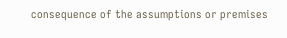consequence of the assumptions or premises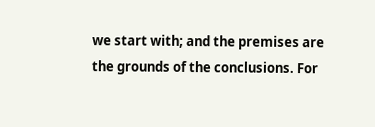we start with; and the premises are the grounds of the conclusions. For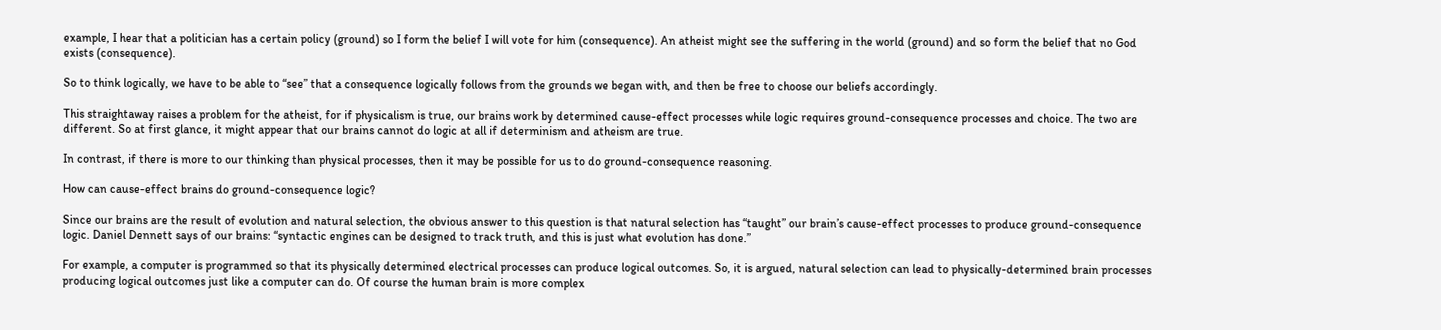example, I hear that a politician has a certain policy (ground) so I form the belief I will vote for him (consequence). An atheist might see the suffering in the world (ground) and so form the belief that no God exists (consequence).

So to think logically, we have to be able to “see” that a consequence logically follows from the grounds we began with, and then be free to choose our beliefs accordingly.

This straightaway raises a problem for the atheist, for if physicalism is true, our brains work by determined cause-effect processes while logic requires ground-consequence processes and choice. The two are different. So at first glance, it might appear that our brains cannot do logic at all if determinism and atheism are true.

In contrast, if there is more to our thinking than physical processes, then it may be possible for us to do ground-consequence reasoning.

How can cause-effect brains do ground-consequence logic?

Since our brains are the result of evolution and natural selection, the obvious answer to this question is that natural selection has “taught” our brain’s cause-effect processes to produce ground-consequence logic. Daniel Dennett says of our brains: “syntactic engines can be designed to track truth, and this is just what evolution has done.”

For example, a computer is programmed so that its physically determined electrical processes can produce logical outcomes. So, it is argued, natural selection can lead to physically-determined brain processes producing logical outcomes just like a computer can do. Of course the human brain is more complex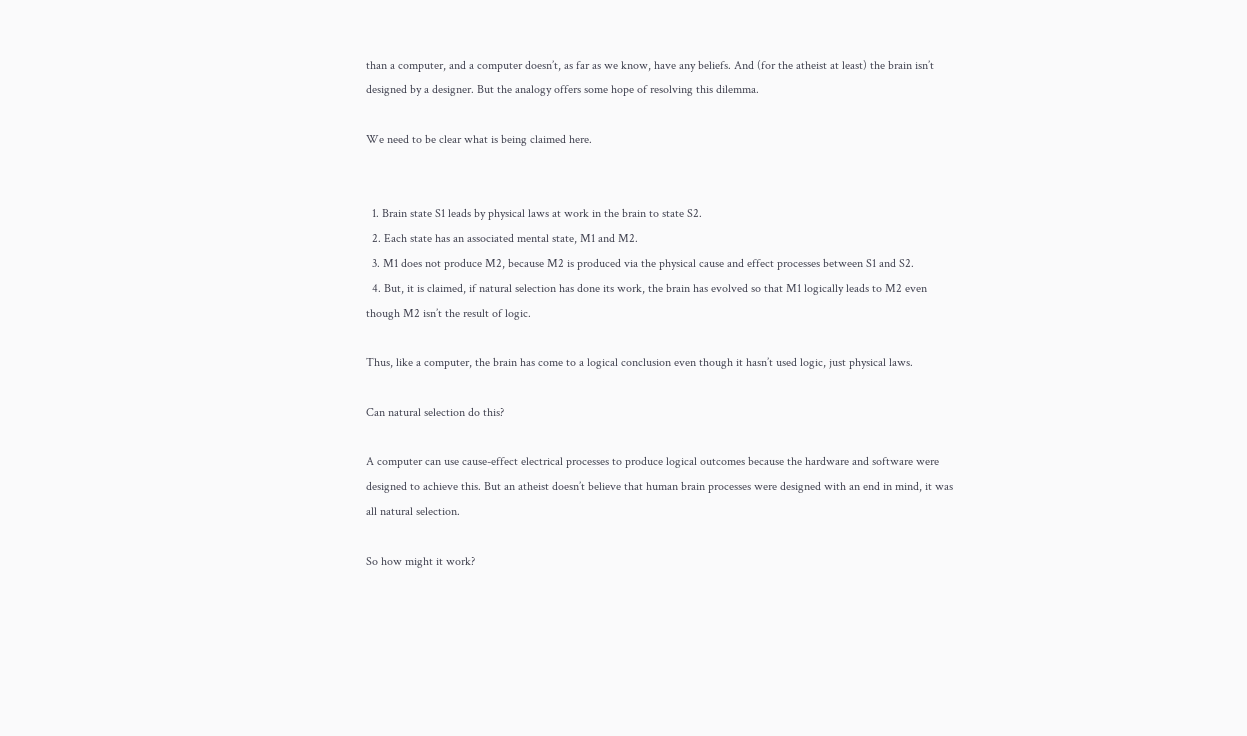than a computer, and a computer doesn’t, as far as we know, have any beliefs. And (for the atheist at least) the brain isn’t designed by a designer. But the analogy offers some hope of resolving this dilemma.

We need to be clear what is being claimed here.


  1. Brain state S1 leads by physical laws at work in the brain to state S2.
  2. Each state has an associated mental state, M1 and M2.
  3. M1 does not produce M2, because M2 is produced via the physical cause and effect processes between S1 and S2.
  4. But, it is claimed, if natural selection has done its work, the brain has evolved so that M1 logically leads to M2 even though M2 isn’t the result of logic.

Thus, like a computer, the brain has come to a logical conclusion even though it hasn’t used logic, just physical laws.

Can natural selection do this?

A computer can use cause-effect electrical processes to produce logical outcomes because the hardware and software were designed to achieve this. But an atheist doesn’t believe that human brain processes were designed with an end in mind, it was all natural selection.

So how might it work?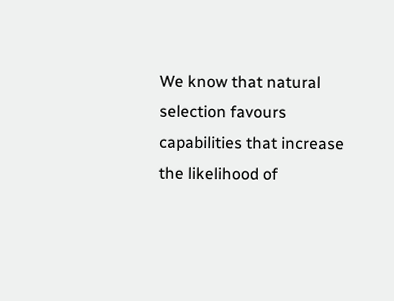We know that natural selection favours capabilities that increase the likelihood of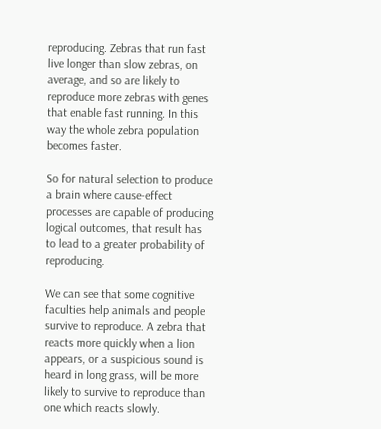reproducing. Zebras that run fast live longer than slow zebras, on average, and so are likely to reproduce more zebras with genes that enable fast running. In this way the whole zebra population becomes faster.

So for natural selection to produce a brain where cause-effect processes are capable of producing logical outcomes, that result has to lead to a greater probability of reproducing.

We can see that some cognitive faculties help animals and people survive to reproduce. A zebra that reacts more quickly when a lion appears, or a suspicious sound is heard in long grass, will be more likely to survive to reproduce than one which reacts slowly.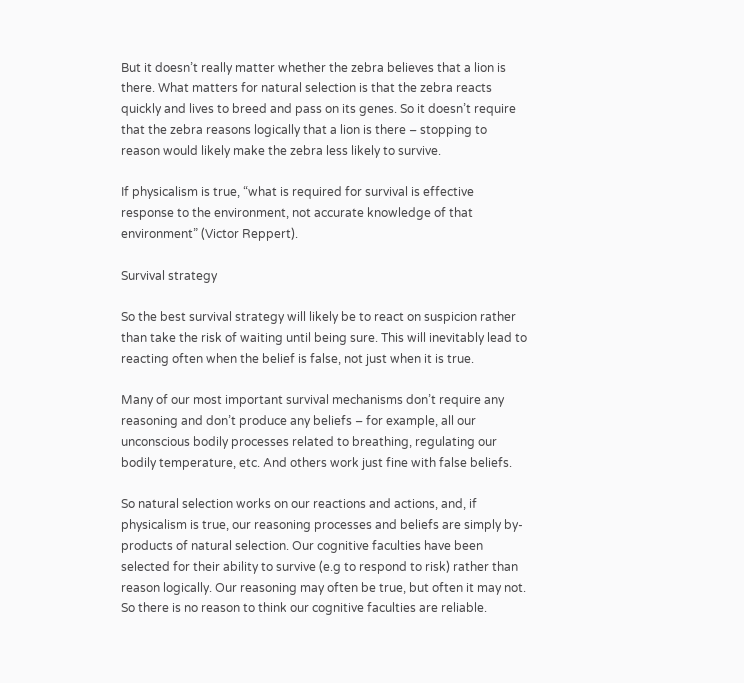But it doesn’t really matter whether the zebra believes that a lion is there. What matters for natural selection is that the zebra reacts quickly and lives to breed and pass on its genes. So it doesn’t require that the zebra reasons logically that a lion is there – stopping to reason would likely make the zebra less likely to survive.

If physicalism is true, “what is required for survival is effective response to the environment, not accurate knowledge of that environment” (Victor Reppert).

Survival strategy

So the best survival strategy will likely be to react on suspicion rather than take the risk of waiting until being sure. This will inevitably lead to reacting often when the belief is false, not just when it is true.

Many of our most important survival mechanisms don’t require any reasoning and don’t produce any beliefs – for example, all our unconscious bodily processes related to breathing, regulating our bodily temperature, etc. And others work just fine with false beliefs.

So natural selection works on our reactions and actions, and, if physicalism is true, our reasoning processes and beliefs are simply by-products of natural selection. Our cognitive faculties have been selected for their ability to survive (e.g to respond to risk) rather than reason logically. Our reasoning may often be true, but often it may not. So there is no reason to think our cognitive faculties are reliable.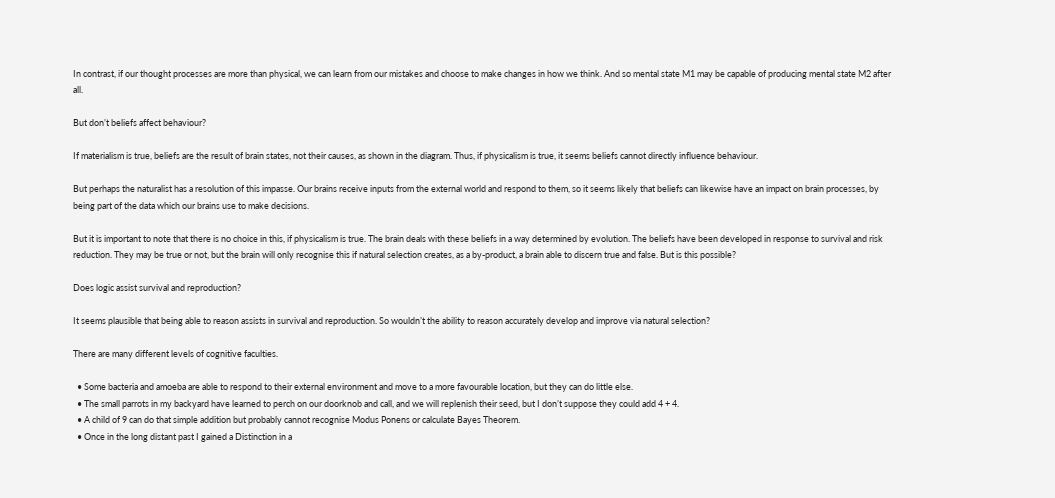In contrast, if our thought processes are more than physical, we can learn from our mistakes and choose to make changes in how we think. And so mental state M1 may be capable of producing mental state M2 after all.

But don’t beliefs affect behaviour?

If materialism is true, beliefs are the result of brain states, not their causes, as shown in the diagram. Thus, if physicalism is true, it seems beliefs cannot directly influence behaviour.

But perhaps the naturalist has a resolution of this impasse. Our brains receive inputs from the external world and respond to them, so it seems likely that beliefs can likewise have an impact on brain processes, by being part of the data which our brains use to make decisions.

But it is important to note that there is no choice in this, if physicalism is true. The brain deals with these beliefs in a way determined by evolution. The beliefs have been developed in response to survival and risk reduction. They may be true or not, but the brain will only recognise this if natural selection creates, as a by-product, a brain able to discern true and false. But is this possible?

Does logic assist survival and reproduction?

It seems plausible that being able to reason assists in survival and reproduction. So wouldn’t the ability to reason accurately develop and improve via natural selection?

There are many different levels of cognitive faculties.

  • Some bacteria and amoeba are able to respond to their external environment and move to a more favourable location, but they can do little else.
  • The small parrots in my backyard have learned to perch on our doorknob and call, and we will replenish their seed, but I don’t suppose they could add 4 + 4.
  • A child of 9 can do that simple addition but probably cannot recognise Modus Ponens or calculate Bayes Theorem.
  • Once in the long distant past I gained a Distinction in a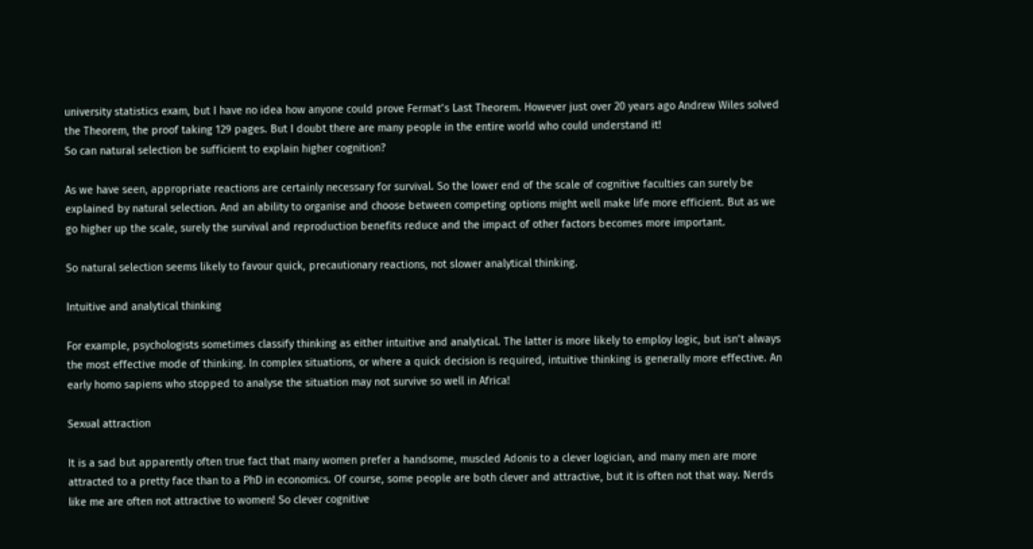university statistics exam, but I have no idea how anyone could prove Fermat’s Last Theorem. However just over 20 years ago Andrew Wiles solved the Theorem, the proof taking 129 pages. But I doubt there are many people in the entire world who could understand it!
So can natural selection be sufficient to explain higher cognition?

As we have seen, appropriate reactions are certainly necessary for survival. So the lower end of the scale of cognitive faculties can surely be explained by natural selection. And an ability to organise and choose between competing options might well make life more efficient. But as we go higher up the scale, surely the survival and reproduction benefits reduce and the impact of other factors becomes more important.

So natural selection seems likely to favour quick, precautionary reactions, not slower analytical thinking.

Intuitive and analytical thinking

For example, psychologists sometimes classify thinking as either intuitive and analytical. The latter is more likely to employ logic, but isn’t always the most effective mode of thinking. In complex situations, or where a quick decision is required, intuitive thinking is generally more effective. An early homo sapiens who stopped to analyse the situation may not survive so well in Africa!

Sexual attraction

It is a sad but apparently often true fact that many women prefer a handsome, muscled Adonis to a clever logician, and many men are more attracted to a pretty face than to a PhD in economics. Of course, some people are both clever and attractive, but it is often not that way. Nerds like me are often not attractive to women! So clever cognitive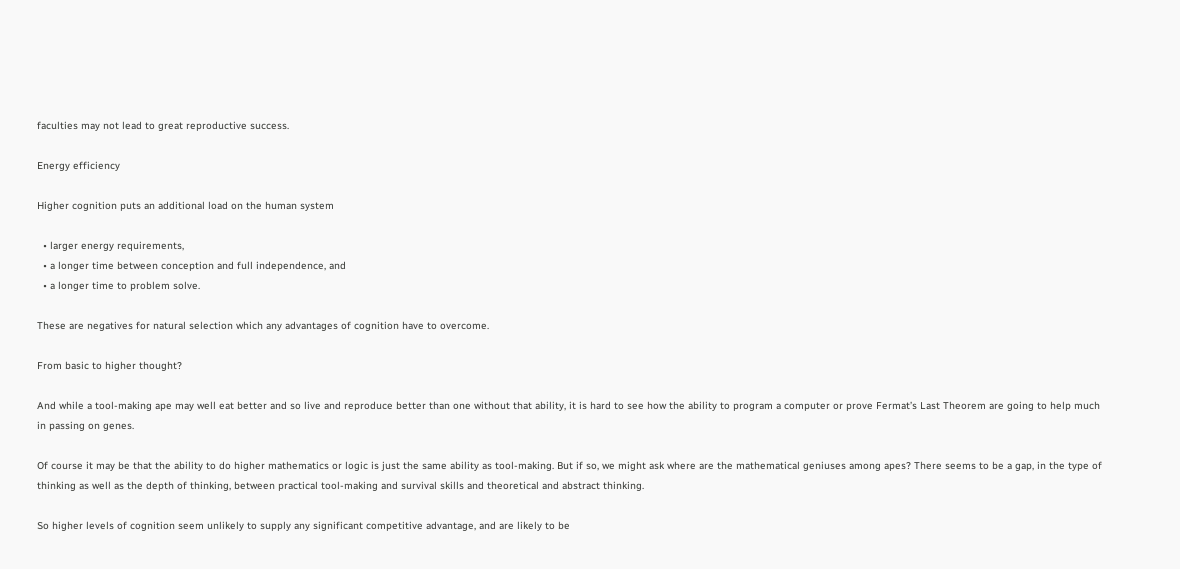faculties may not lead to great reproductive success.

Energy efficiency

Higher cognition puts an additional load on the human system

  • larger energy requirements,
  • a longer time between conception and full independence, and
  • a longer time to problem solve.

These are negatives for natural selection which any advantages of cognition have to overcome.

From basic to higher thought?

And while a tool-making ape may well eat better and so live and reproduce better than one without that ability, it is hard to see how the ability to program a computer or prove Fermat’s Last Theorem are going to help much in passing on genes.

Of course it may be that the ability to do higher mathematics or logic is just the same ability as tool-making. But if so, we might ask where are the mathematical geniuses among apes? There seems to be a gap, in the type of thinking as well as the depth of thinking, between practical tool-making and survival skills and theoretical and abstract thinking.

So higher levels of cognition seem unlikely to supply any significant competitive advantage, and are likely to be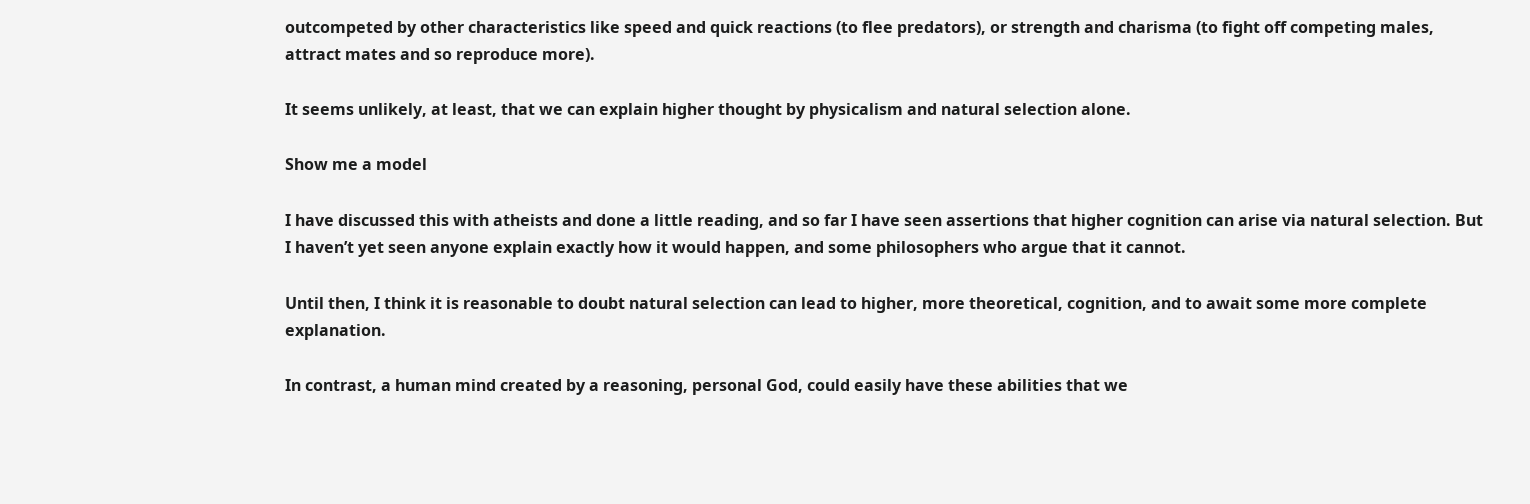outcompeted by other characteristics like speed and quick reactions (to flee predators), or strength and charisma (to fight off competing males, attract mates and so reproduce more).

It seems unlikely, at least, that we can explain higher thought by physicalism and natural selection alone.

Show me a model

I have discussed this with atheists and done a little reading, and so far I have seen assertions that higher cognition can arise via natural selection. But I haven’t yet seen anyone explain exactly how it would happen, and some philosophers who argue that it cannot.

Until then, I think it is reasonable to doubt natural selection can lead to higher, more theoretical, cognition, and to await some more complete explanation.

In contrast, a human mind created by a reasoning, personal God, could easily have these abilities that we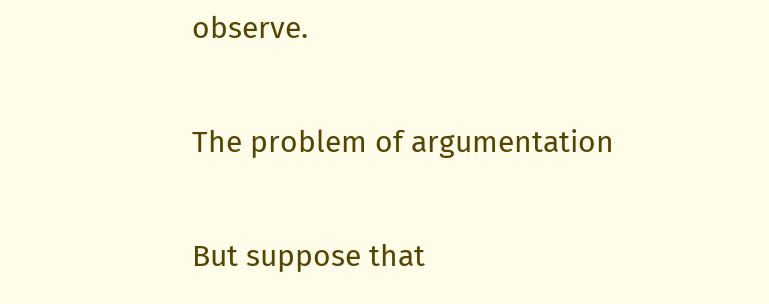observe.

The problem of argumentation

But suppose that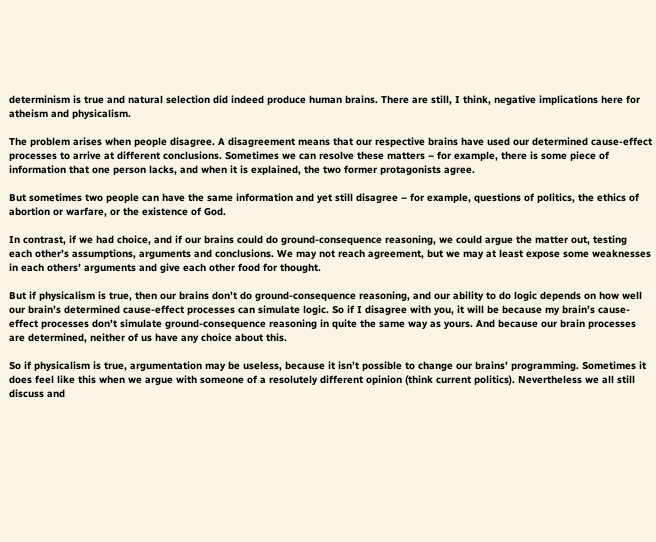determinism is true and natural selection did indeed produce human brains. There are still, I think, negative implications here for atheism and physicalism.

The problem arises when people disagree. A disagreement means that our respective brains have used our determined cause-effect processes to arrive at different conclusions. Sometimes we can resolve these matters – for example, there is some piece of information that one person lacks, and when it is explained, the two former protagonists agree.

But sometimes two people can have the same information and yet still disagree – for example, questions of politics, the ethics of abortion or warfare, or the existence of God.

In contrast, if we had choice, and if our brains could do ground-consequence reasoning, we could argue the matter out, testing each other’s assumptions, arguments and conclusions. We may not reach agreement, but we may at least expose some weaknesses in each others’ arguments and give each other food for thought.

But if physicalism is true, then our brains don’t do ground-consequence reasoning, and our ability to do logic depends on how well our brain’s determined cause-effect processes can simulate logic. So if I disagree with you, it will be because my brain’s cause-effect processes don’t simulate ground-consequence reasoning in quite the same way as yours. And because our brain processes are determined, neither of us have any choice about this.

So if physicalism is true, argumentation may be useless, because it isn’t possible to change our brains’ programming. Sometimes it does feel like this when we argue with someone of a resolutely different opinion (think current politics). Nevertheless we all still discuss and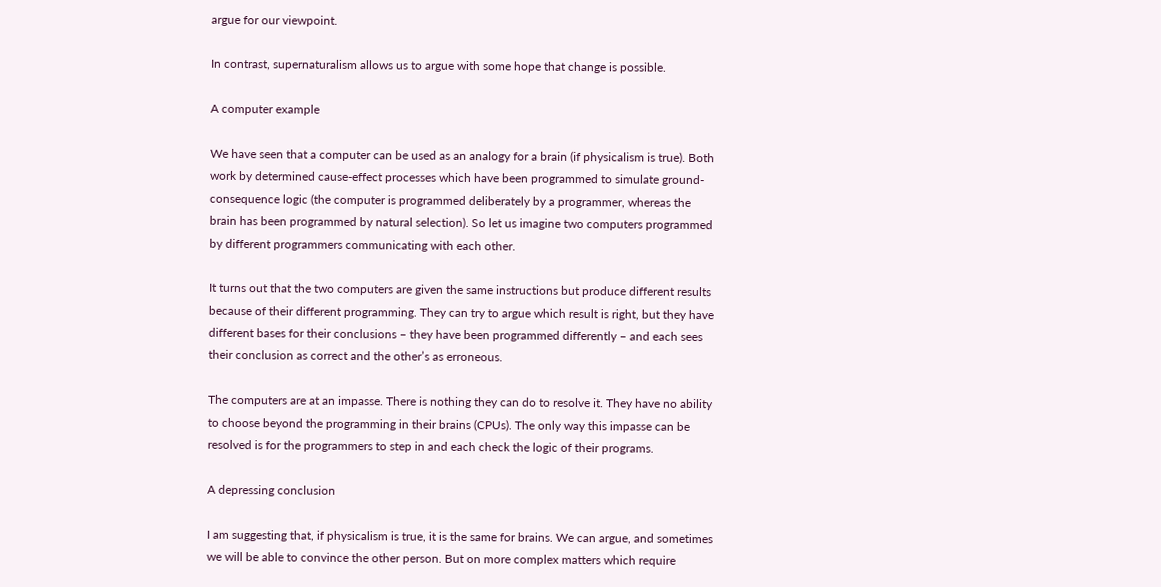argue for our viewpoint.

In contrast, supernaturalism allows us to argue with some hope that change is possible.

A computer example

We have seen that a computer can be used as an analogy for a brain (if physicalism is true). Both work by determined cause-effect processes which have been programmed to simulate ground-consequence logic (the computer is programmed deliberately by a programmer, whereas the brain has been programmed by natural selection). So let us imagine two computers programmed by different programmers communicating with each other.

It turns out that the two computers are given the same instructions but produce different results because of their different programming. They can try to argue which result is right, but they have different bases for their conclusions – they have been programmed differently – and each sees their conclusion as correct and the other’s as erroneous.

The computers are at an impasse. There is nothing they can do to resolve it. They have no ability to choose beyond the programming in their brains (CPUs). The only way this impasse can be resolved is for the programmers to step in and each check the logic of their programs.

A depressing conclusion

I am suggesting that, if physicalism is true, it is the same for brains. We can argue, and sometimes we will be able to convince the other person. But on more complex matters which require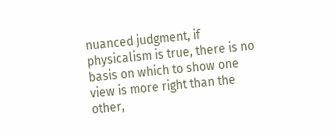nuanced judgment, if physicalism is true, there is no basis on which to show one view is more right than the other,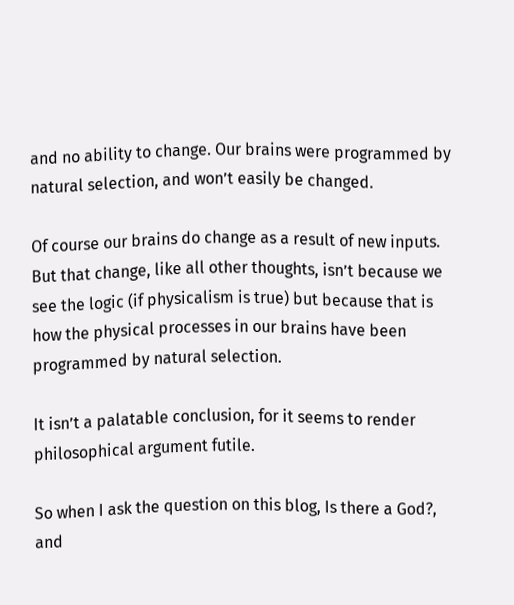and no ability to change. Our brains were programmed by natural selection, and won’t easily be changed.

Of course our brains do change as a result of new inputs. But that change, like all other thoughts, isn’t because we see the logic (if physicalism is true) but because that is how the physical processes in our brains have been programmed by natural selection.

It isn’t a palatable conclusion, for it seems to render philosophical argument futile.

So when I ask the question on this blog, Is there a God?, and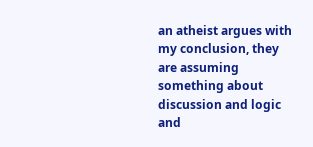an atheist argues with my conclusion, they are assuming something about discussion and logic and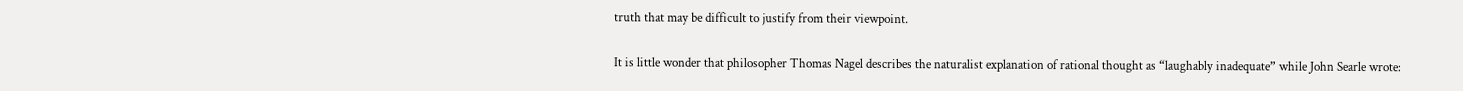truth that may be difficult to justify from their viewpoint.

It is little wonder that philosopher Thomas Nagel describes the naturalist explanation of rational thought as “laughably inadequate” while John Searle wrote: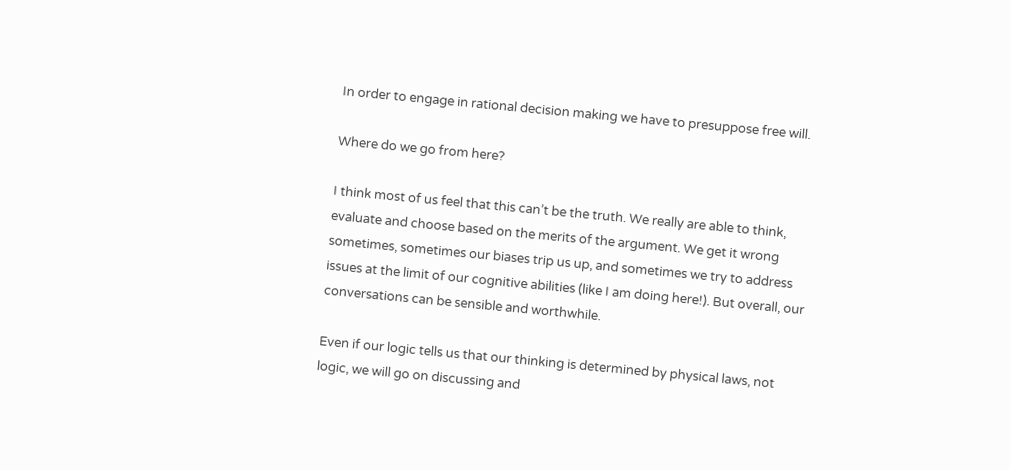In order to engage in rational decision making we have to presuppose free will.

Where do we go from here?

I think most of us feel that this can’t be the truth. We really are able to think, evaluate and choose based on the merits of the argument. We get it wrong sometimes, sometimes our biases trip us up, and sometimes we try to address issues at the limit of our cognitive abilities (like I am doing here!). But overall, our conversations can be sensible and worthwhile.

Even if our logic tells us that our thinking is determined by physical laws, not logic, we will go on discussing and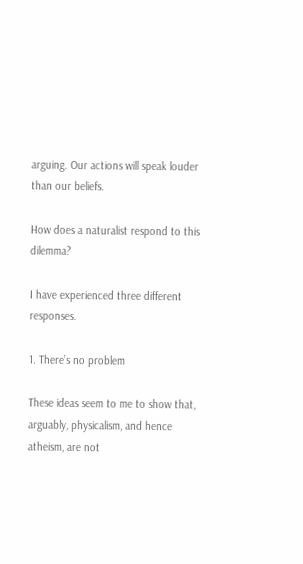arguing. Our actions will speak louder than our beliefs.

How does a naturalist respond to this dilemma?

I have experienced three different responses.

1. There’s no problem

These ideas seem to me to show that, arguably, physicalism, and hence atheism, are not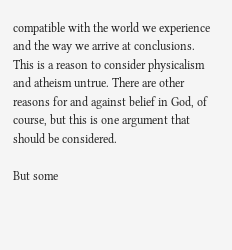compatible with the world we experience and the way we arrive at conclusions. This is a reason to consider physicalism and atheism untrue. There are other reasons for and against belief in God, of course, but this is one argument that should be considered.

But some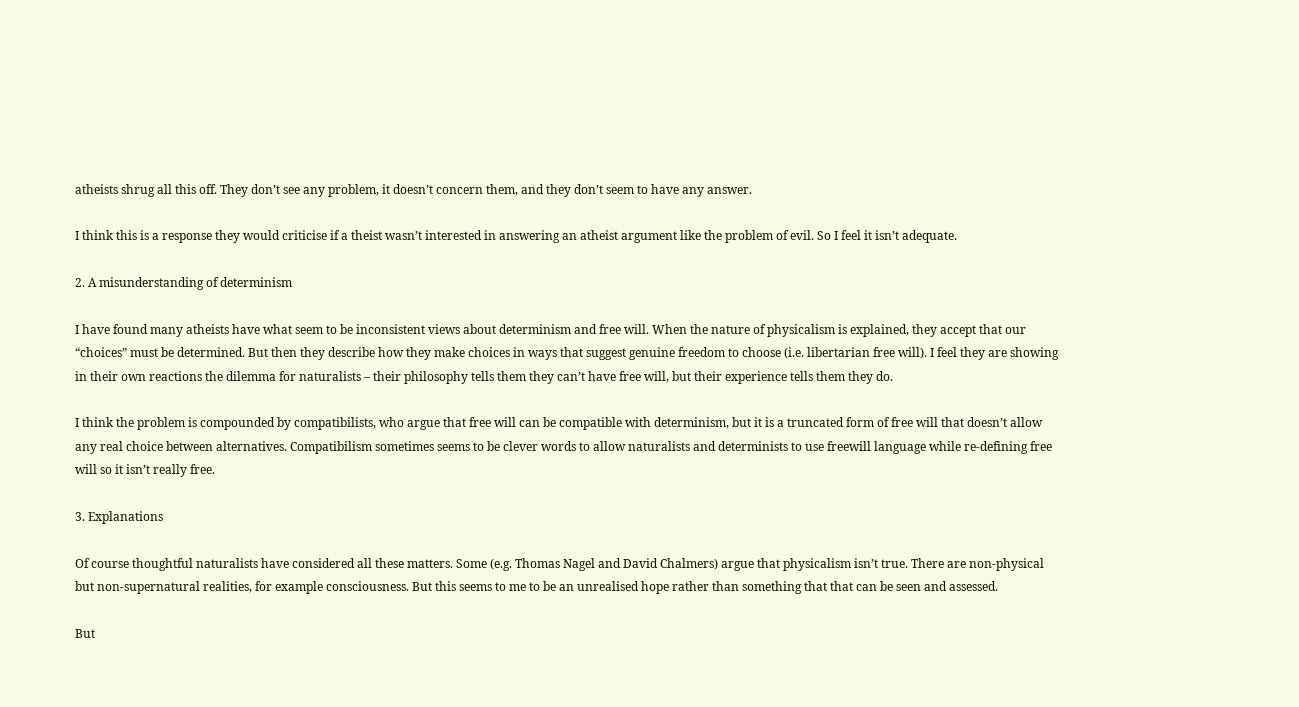atheists shrug all this off. They don’t see any problem, it doesn’t concern them, and they don’t seem to have any answer.

I think this is a response they would criticise if a theist wasn’t interested in answering an atheist argument like the problem of evil. So I feel it isn’t adequate.

2. A misunderstanding of determinism

I have found many atheists have what seem to be inconsistent views about determinism and free will. When the nature of physicalism is explained, they accept that our “choices” must be determined. But then they describe how they make choices in ways that suggest genuine freedom to choose (i.e. libertarian free will). I feel they are showing in their own reactions the dilemma for naturalists – their philosophy tells them they can’t have free will, but their experience tells them they do.

I think the problem is compounded by compatibilists, who argue that free will can be compatible with determinism, but it is a truncated form of free will that doesn’t allow any real choice between alternatives. Compatibilism sometimes seems to be clever words to allow naturalists and determinists to use freewill language while re-defining free will so it isn’t really free.

3. Explanations

Of course thoughtful naturalists have considered all these matters. Some (e.g. Thomas Nagel and David Chalmers) argue that physicalism isn’t true. There are non-physical but non-supernatural realities, for example consciousness. But this seems to me to be an unrealised hope rather than something that that can be seen and assessed.

But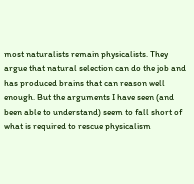most naturalists remain physicalists. They argue that natural selection can do the job and has produced brains that can reason well enough. But the arguments I have seen (and been able to understand) seem to fall short of what is required to rescue physicalism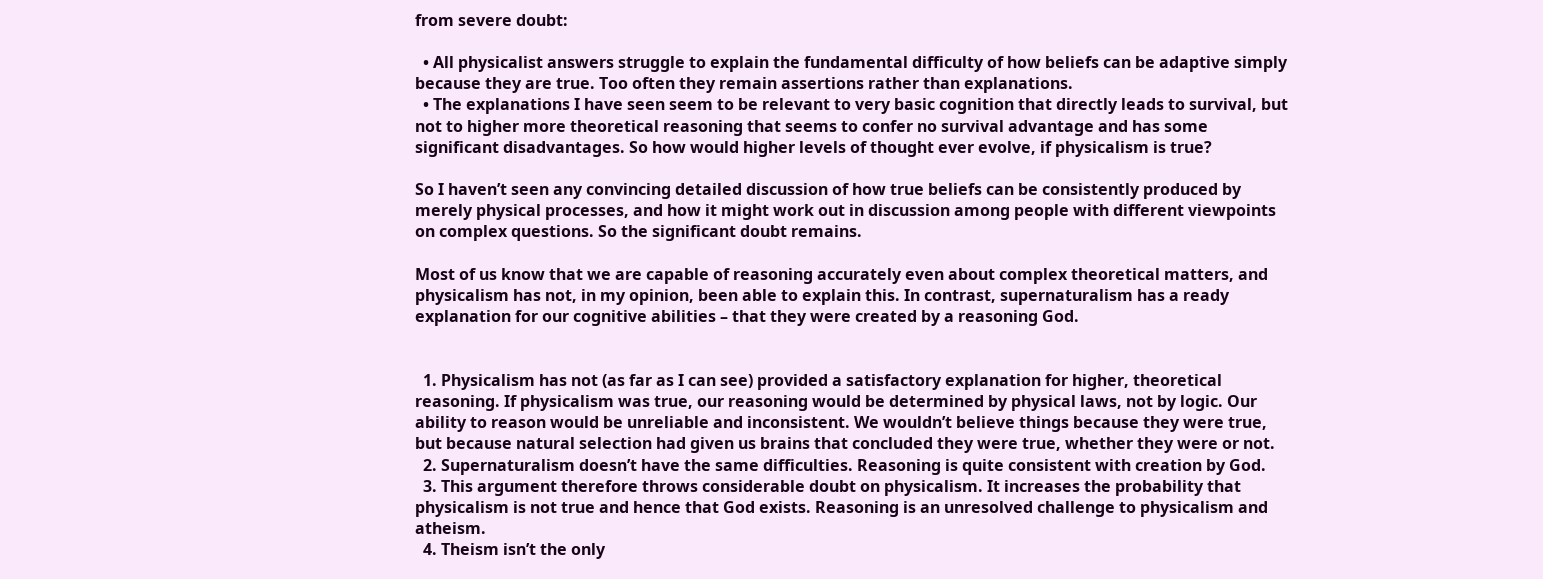from severe doubt:

  • All physicalist answers struggle to explain the fundamental difficulty of how beliefs can be adaptive simply because they are true. Too often they remain assertions rather than explanations.
  • The explanations I have seen seem to be relevant to very basic cognition that directly leads to survival, but not to higher more theoretical reasoning that seems to confer no survival advantage and has some significant disadvantages. So how would higher levels of thought ever evolve, if physicalism is true?

So I haven’t seen any convincing detailed discussion of how true beliefs can be consistently produced by merely physical processes, and how it might work out in discussion among people with different viewpoints on complex questions. So the significant doubt remains.

Most of us know that we are capable of reasoning accurately even about complex theoretical matters, and physicalism has not, in my opinion, been able to explain this. In contrast, supernaturalism has a ready explanation for our cognitive abilities – that they were created by a reasoning God.


  1. Physicalism has not (as far as I can see) provided a satisfactory explanation for higher, theoretical reasoning. If physicalism was true, our reasoning would be determined by physical laws, not by logic. Our ability to reason would be unreliable and inconsistent. We wouldn’t believe things because they were true, but because natural selection had given us brains that concluded they were true, whether they were or not.
  2. Supernaturalism doesn’t have the same difficulties. Reasoning is quite consistent with creation by God.
  3. This argument therefore throws considerable doubt on physicalism. It increases the probability that physicalism is not true and hence that God exists. Reasoning is an unresolved challenge to physicalism and atheism.
  4. Theism isn’t the only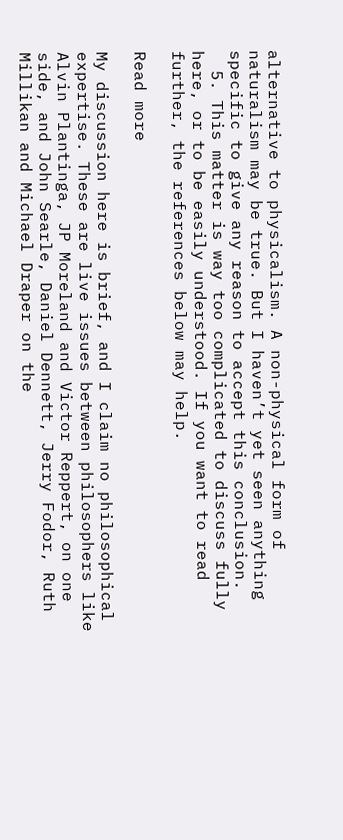alternative to physicalism. A non-physical form of naturalism may be true. But I haven’t yet seen anything specific to give any reason to accept this conclusion.
  5. This matter is way too complicated to discuss fully here, or to be easily understood. If you want to read further, the references below may help.

Read more

My discussion here is brief, and I claim no philosophical expertise. These are live issues between philosophers like Alvin Plantinga, JP Moreland and Victor Reppert, on one side, and John Searle, Daniel Dennett, Jerry Fodor, Ruth Millikan and Michael Draper on the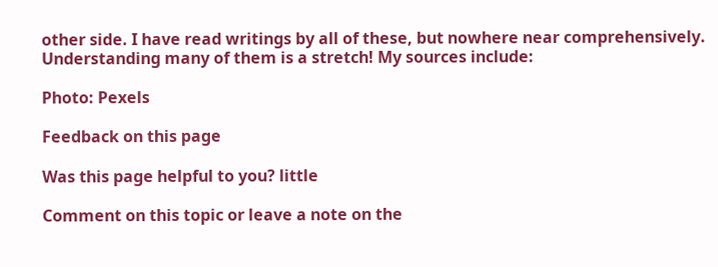other side. I have read writings by all of these, but nowhere near comprehensively. Understanding many of them is a stretch! My sources include:

Photo: Pexels

Feedback on this page

Was this page helpful to you? little

Comment on this topic or leave a note on the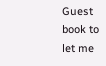Guest book to let me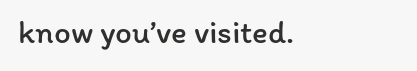know you’ve visited.